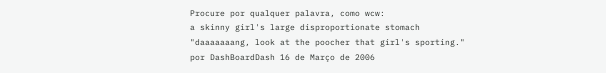Procure por qualquer palavra, como wcw:
a skinny girl's large disproportionate stomach
"daaaaaaang, look at the poocher that girl's sporting."
por DashBoardDash 16 de Março de 2006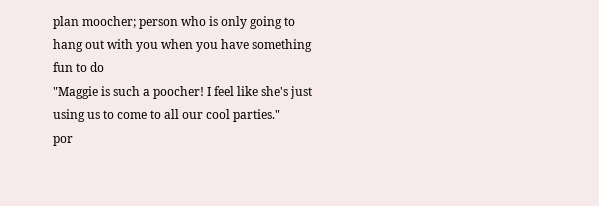plan moocher; person who is only going to hang out with you when you have something fun to do
"Maggie is such a poocher! I feel like she's just using us to come to all our cool parties."
por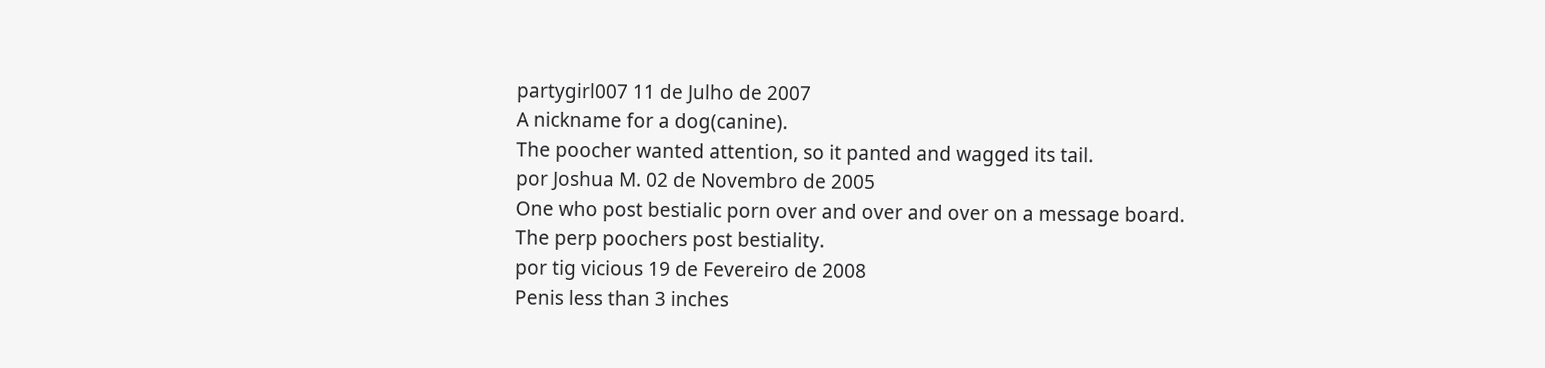partygirl007 11 de Julho de 2007
A nickname for a dog(canine).
The poocher wanted attention, so it panted and wagged its tail.
por Joshua M. 02 de Novembro de 2005
One who post bestialic porn over and over and over on a message board.
The perp poochers post bestiality.
por tig vicious 19 de Fevereiro de 2008
Penis less than 3 inches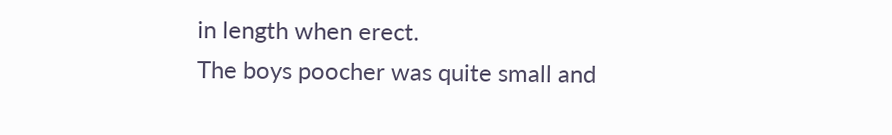in length when erect.
The boys poocher was quite small and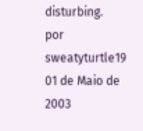disturbing.
por sweatyturtle19 01 de Maio de 2003